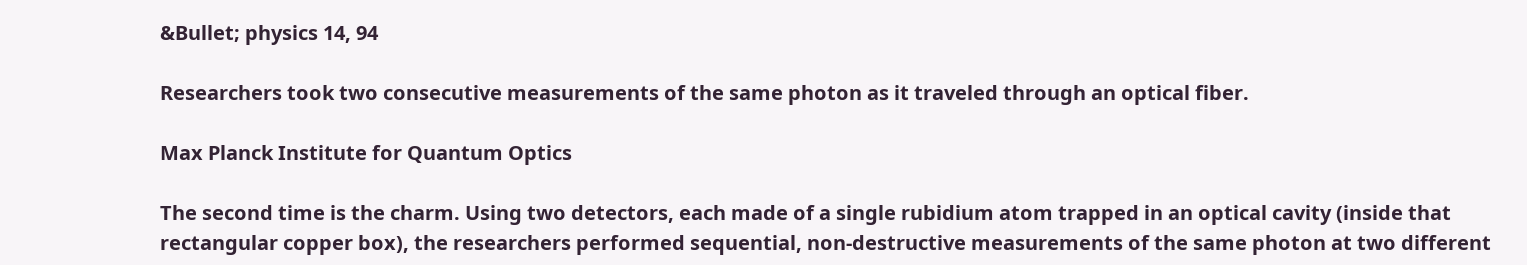&Bullet; physics 14, 94

Researchers took two consecutive measurements of the same photon as it traveled through an optical fiber.

Max Planck Institute for Quantum Optics

The second time is the charm. Using two detectors, each made of a single rubidium atom trapped in an optical cavity (inside that rectangular copper box), the researchers performed sequential, non-destructive measurements of the same photon at two different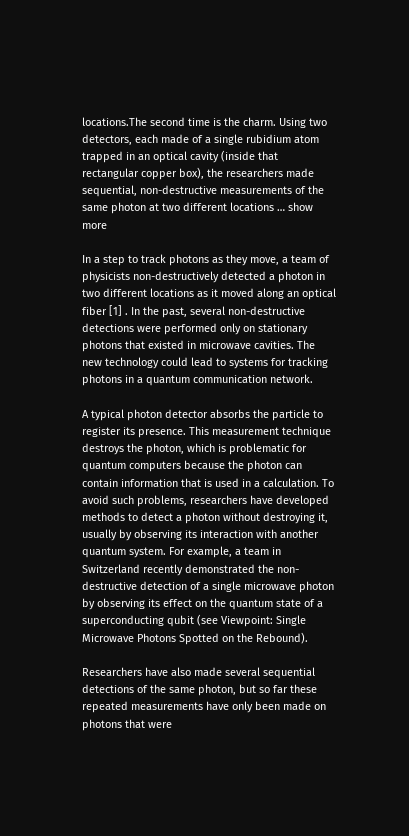locations.The second time is the charm. Using two detectors, each made of a single rubidium atom trapped in an optical cavity (inside that rectangular copper box), the researchers made sequential, non-destructive measurements of the same photon at two different locations … show more

In a step to track photons as they move, a team of physicists non-destructively detected a photon in two different locations as it moved along an optical fiber [1] . In the past, several non-destructive detections were performed only on stationary photons that existed in microwave cavities. The new technology could lead to systems for tracking photons in a quantum communication network.

A typical photon detector absorbs the particle to register its presence. This measurement technique destroys the photon, which is problematic for quantum computers because the photon can contain information that is used in a calculation. To avoid such problems, researchers have developed methods to detect a photon without destroying it, usually by observing its interaction with another quantum system. For example, a team in Switzerland recently demonstrated the non-destructive detection of a single microwave photon by observing its effect on the quantum state of a superconducting qubit (see Viewpoint: Single Microwave Photons Spotted on the Rebound).

Researchers have also made several sequential detections of the same photon, but so far these repeated measurements have only been made on photons that were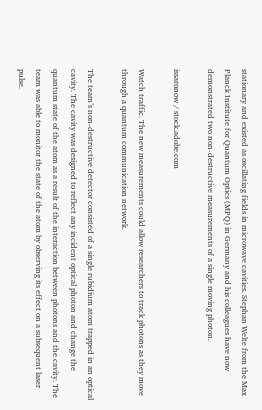stationary and existed as oscillating fields in microwave cavities. Stephan Welte from the Max Planck Institute for Quantum Optics (MPQ) in Germany and his colleagues have now demonstrated two non-destructive measurements of a single moving photon.

issaronow / stock.adobe.com

Watch traffic. The new measurements could allow researchers to track photons as they move through a quantum communication network.

The team’s non-destructive detector consisted of a single rubidium atom trapped in an optical cavity. The cavity was designed to reflect any incident optical photon and change the quantum state of the atom as a result of the interaction between photons and the cavity. The team was able to monitor the state of the atom by observing its effect on a subsequent laser pulse.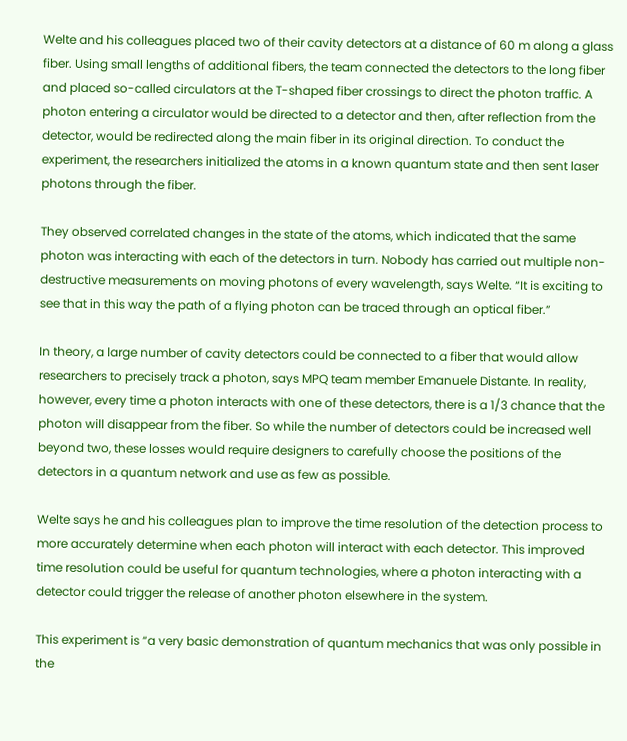Welte and his colleagues placed two of their cavity detectors at a distance of 60 m along a glass fiber. Using small lengths of additional fibers, the team connected the detectors to the long fiber and placed so-called circulators at the T-shaped fiber crossings to direct the photon traffic. A photon entering a circulator would be directed to a detector and then, after reflection from the detector, would be redirected along the main fiber in its original direction. To conduct the experiment, the researchers initialized the atoms in a known quantum state and then sent laser photons through the fiber.

They observed correlated changes in the state of the atoms, which indicated that the same photon was interacting with each of the detectors in turn. Nobody has carried out multiple non-destructive measurements on moving photons of every wavelength, says Welte. “It is exciting to see that in this way the path of a flying photon can be traced through an optical fiber.”

In theory, a large number of cavity detectors could be connected to a fiber that would allow researchers to precisely track a photon, says MPQ team member Emanuele Distante. In reality, however, every time a photon interacts with one of these detectors, there is a 1/3 chance that the photon will disappear from the fiber. So while the number of detectors could be increased well beyond two, these losses would require designers to carefully choose the positions of the detectors in a quantum network and use as few as possible.

Welte says he and his colleagues plan to improve the time resolution of the detection process to more accurately determine when each photon will interact with each detector. This improved time resolution could be useful for quantum technologies, where a photon interacting with a detector could trigger the release of another photon elsewhere in the system.

This experiment is “a very basic demonstration of quantum mechanics that was only possible in the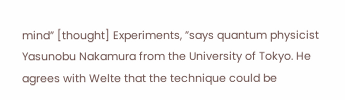mind” [thought] Experiments, ”says quantum physicist Yasunobu Nakamura from the University of Tokyo. He agrees with Welte that the technique could be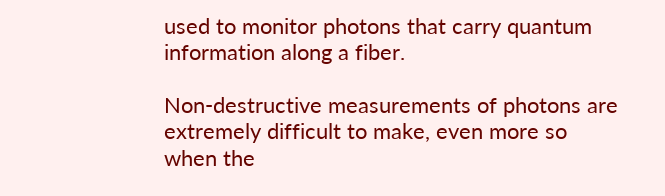used to monitor photons that carry quantum information along a fiber.

Non-destructive measurements of photons are extremely difficult to make, even more so when the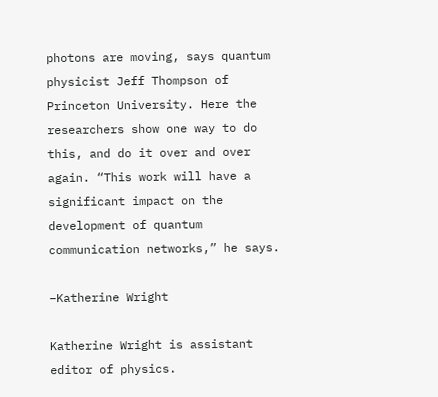photons are moving, says quantum physicist Jeff Thompson of Princeton University. Here the researchers show one way to do this, and do it over and over again. “This work will have a significant impact on the development of quantum communication networks,” he says.

–Katherine Wright

Katherine Wright is assistant editor of physics.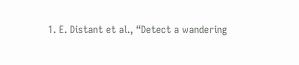1. E. Distant et al., “Detect a wandering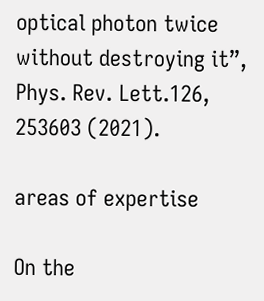optical photon twice without destroying it”, Phys. Rev. Lett.126, 253603 (2021).

areas of expertise

On the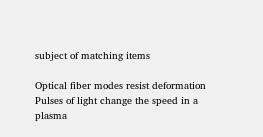subject of matching items

Optical fiber modes resist deformation
Pulses of light change the speed in a plasma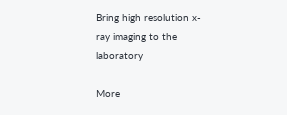Bring high resolution x-ray imaging to the laboratory

More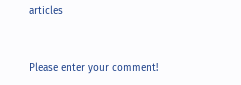articles


Please enter your comment!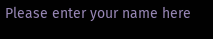Please enter your name here